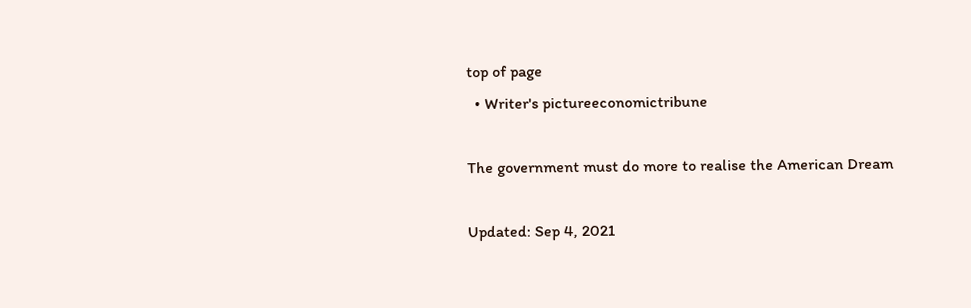top of page
  • Writer's pictureeconomictribune

The government must do more to realise the American Dream

Updated: Sep 4, 2021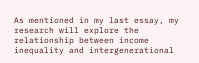As mentioned in my last essay, my research will explore the relationship between income inequality and intergenerational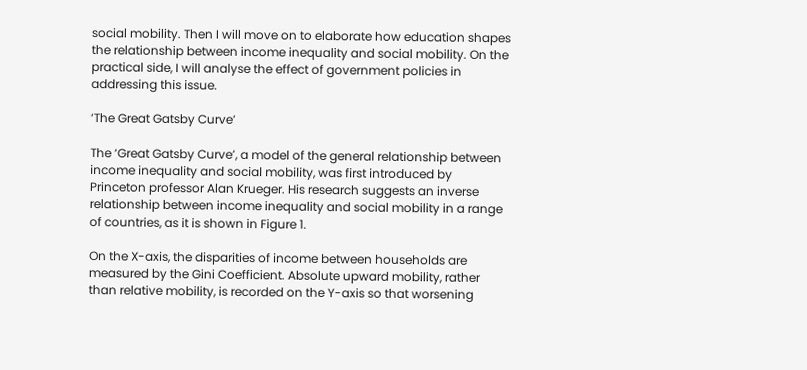social mobility. Then I will move on to elaborate how education shapes the relationship between income inequality and social mobility. On the practical side, I will analyse the effect of government policies in addressing this issue.

‘The Great Gatsby Curve’

The ‘Great Gatsby Curve’, a model of the general relationship between income inequality and social mobility, was first introduced by Princeton professor Alan Krueger. His research suggests an inverse relationship between income inequality and social mobility in a range of countries, as it is shown in Figure 1.

On the X-axis, the disparities of income between households are measured by the Gini Coefficient. Absolute upward mobility, rather than relative mobility, is recorded on the Y-axis so that worsening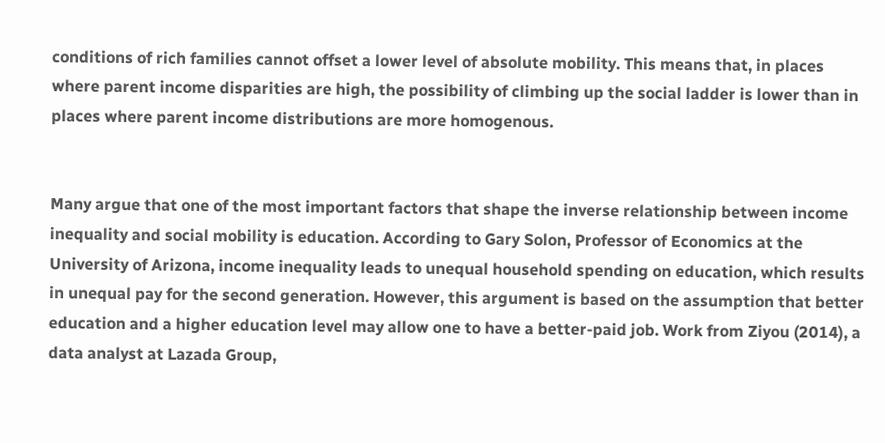conditions of rich families cannot offset a lower level of absolute mobility. This means that, in places where parent income disparities are high, the possibility of climbing up the social ladder is lower than in places where parent income distributions are more homogenous.


Many argue that one of the most important factors that shape the inverse relationship between income inequality and social mobility is education. According to Gary Solon, Professor of Economics at the University of Arizona, income inequality leads to unequal household spending on education, which results in unequal pay for the second generation. However, this argument is based on the assumption that better education and a higher education level may allow one to have a better-paid job. Work from Ziyou (2014), a data analyst at Lazada Group,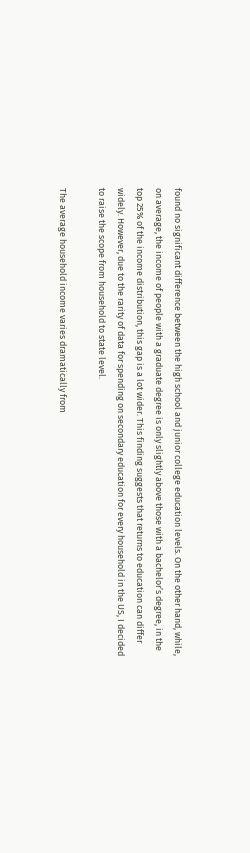found no significant difference between the high school and junior college education levels. On the other hand, while, on average, the income of people with a graduate degree is only slightly above those with a bachelor’s degree, in the top 25% of the income distribution, this gap is a lot wider. This finding suggests that returns to education can differ widely. However, due to the rarity of data for spending on secondary education for every household in the US, I decided to raise the scope from household to state level.

The average household income varies dramatically from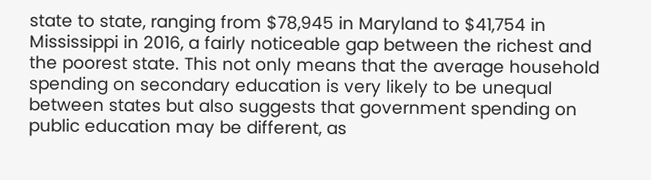state to state, ranging from $78,945 in Maryland to $41,754 in Mississippi in 2016, a fairly noticeable gap between the richest and the poorest state. This not only means that the average household spending on secondary education is very likely to be unequal between states but also suggests that government spending on public education may be different, as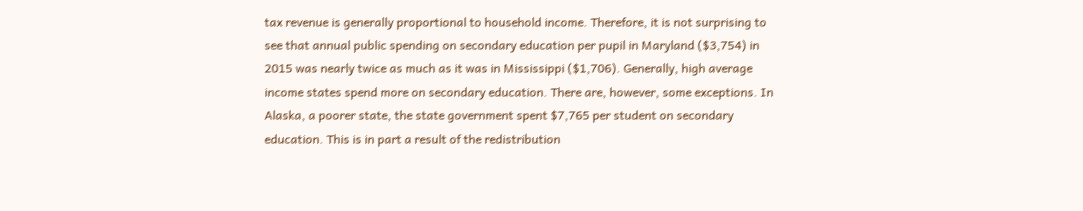tax revenue is generally proportional to household income. Therefore, it is not surprising to see that annual public spending on secondary education per pupil in Maryland ($3,754) in 2015 was nearly twice as much as it was in Mississippi ($1,706). Generally, high average income states spend more on secondary education. There are, however, some exceptions. In Alaska, a poorer state, the state government spent $7,765 per student on secondary education. This is in part a result of the redistribution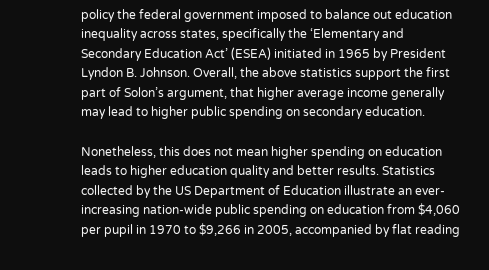policy the federal government imposed to balance out education inequality across states, specifically the ‘Elementary and Secondary Education Act’ (ESEA) initiated in 1965 by President Lyndon B. Johnson. Overall, the above statistics support the first part of Solon’s argument, that higher average income generally may lead to higher public spending on secondary education.

Nonetheless, this does not mean higher spending on education leads to higher education quality and better results. Statistics collected by the US Department of Education illustrate an ever-increasing nation-wide public spending on education from $4,060 per pupil in 1970 to $9,266 in 2005, accompanied by flat reading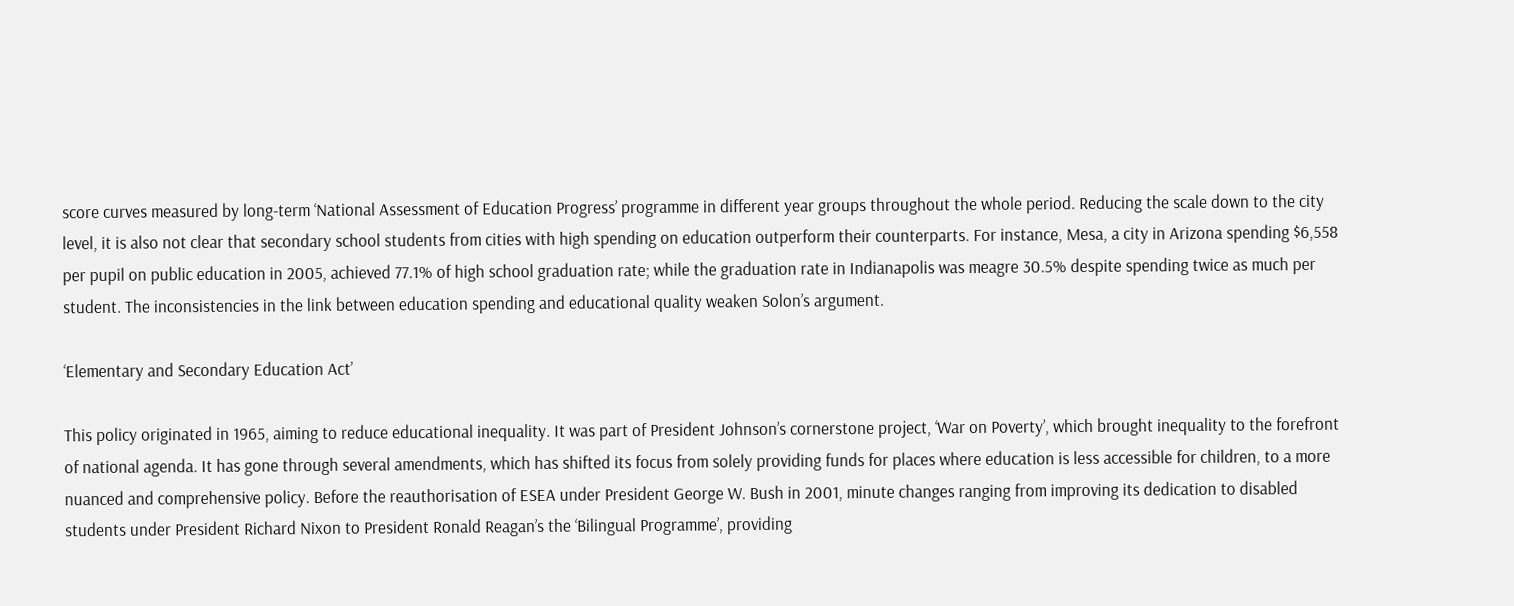score curves measured by long-term ‘National Assessment of Education Progress’ programme in different year groups throughout the whole period. Reducing the scale down to the city level, it is also not clear that secondary school students from cities with high spending on education outperform their counterparts. For instance, Mesa, a city in Arizona spending $6,558 per pupil on public education in 2005, achieved 77.1% of high school graduation rate; while the graduation rate in Indianapolis was meagre 30.5% despite spending twice as much per student. The inconsistencies in the link between education spending and educational quality weaken Solon’s argument.

‘Elementary and Secondary Education Act’

This policy originated in 1965, aiming to reduce educational inequality. It was part of President Johnson’s cornerstone project, ‘War on Poverty’, which brought inequality to the forefront of national agenda. It has gone through several amendments, which has shifted its focus from solely providing funds for places where education is less accessible for children, to a more nuanced and comprehensive policy. Before the reauthorisation of ESEA under President George W. Bush in 2001, minute changes ranging from improving its dedication to disabled students under President Richard Nixon to President Ronald Reagan’s the ‘Bilingual Programme’, providing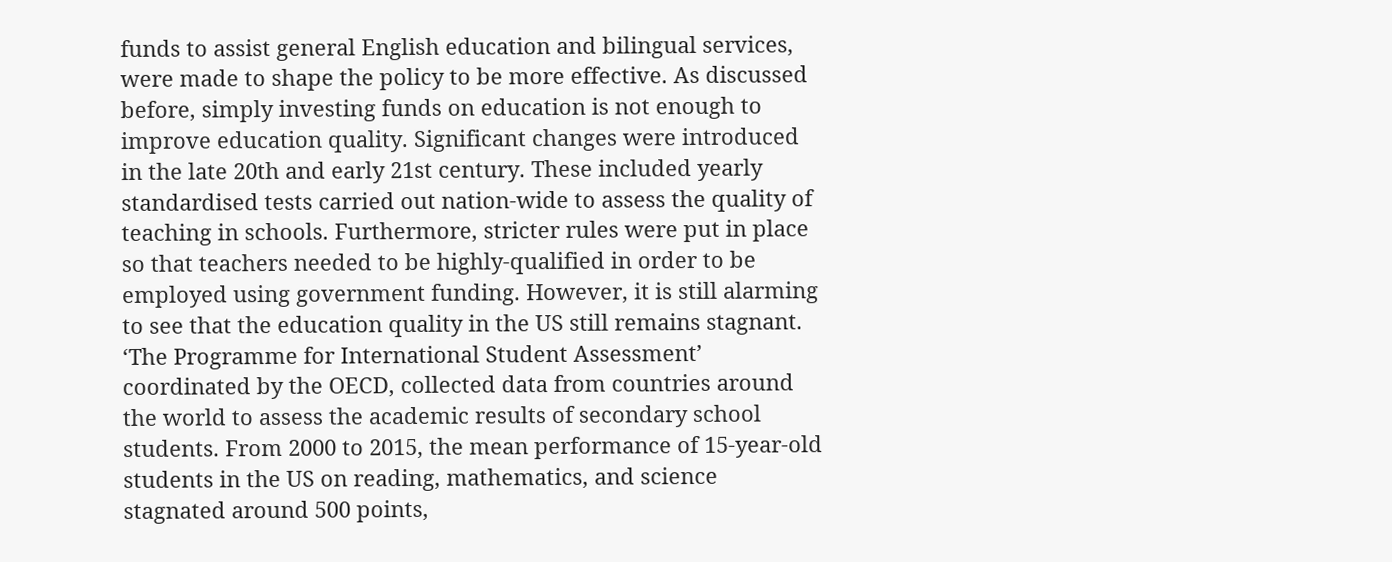funds to assist general English education and bilingual services, were made to shape the policy to be more effective. As discussed before, simply investing funds on education is not enough to improve education quality. Significant changes were introduced in the late 20th and early 21st century. These included yearly standardised tests carried out nation-wide to assess the quality of teaching in schools. Furthermore, stricter rules were put in place so that teachers needed to be highly-qualified in order to be employed using government funding. However, it is still alarming to see that the education quality in the US still remains stagnant. ‘The Programme for International Student Assessment’ coordinated by the OECD, collected data from countries around the world to assess the academic results of secondary school students. From 2000 to 2015, the mean performance of 15-year-old students in the US on reading, mathematics, and science stagnated around 500 points,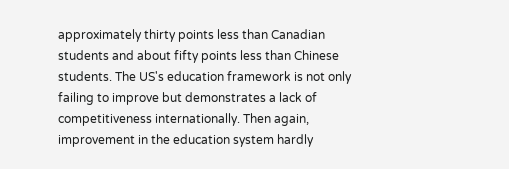approximately thirty points less than Canadian students and about fifty points less than Chinese students. The US's education framework is not only failing to improve but demonstrates a lack of competitiveness internationally. Then again, improvement in the education system hardly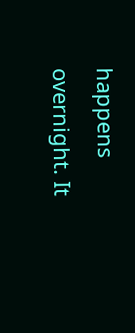happens overnight. It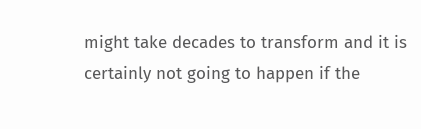might take decades to transform and it is certainly not going to happen if the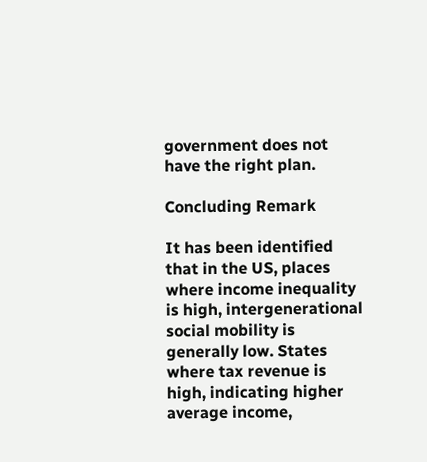government does not have the right plan.

Concluding Remark

It has been identified that in the US, places where income inequality is high, intergenerational social mobility is generally low. States where tax revenue is high, indicating higher average income,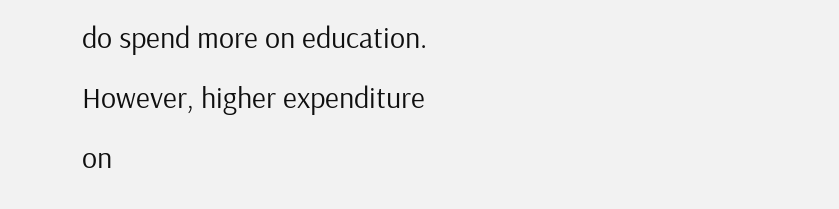do spend more on education. However, higher expenditure on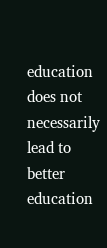education does not necessarily lead to better education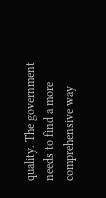quality. The government needs to find a more comprehensive way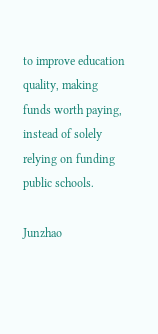to improve education quality, making funds worth paying, instead of solely relying on funding public schools.

Junzhao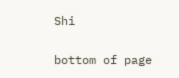Shi


bottom of page